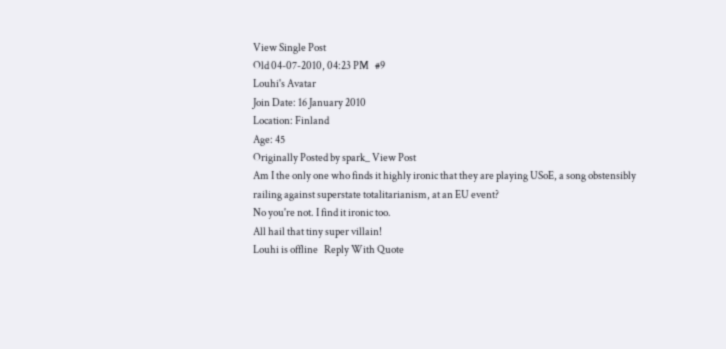View Single Post
Old 04-07-2010, 04:23 PM   #9
Louhi's Avatar
Join Date: 16 January 2010
Location: Finland
Age: 45
Originally Posted by spark_ View Post
Am I the only one who finds it highly ironic that they are playing USoE, a song obstensibly railing against superstate totalitarianism, at an EU event?
No you're not. I find it ironic too.
All hail that tiny super villain!
Louhi is offline   Reply With Quote